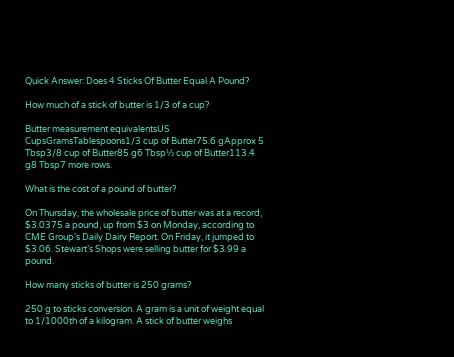Quick Answer: Does 4 Sticks Of Butter Equal A Pound?

How much of a stick of butter is 1/3 of a cup?

Butter measurement equivalentsUS CupsGramsTablespoons1/3 cup of Butter75.6 gApprox 5 Tbsp3/8 cup of Butter85 g6 Tbsp½ cup of Butter113.4 g8 Tbsp7 more rows.

What is the cost of a pound of butter?

On Thursday, the wholesale price of butter was at a record, $3.0375 a pound, up from $3 on Monday, according to CME Group’s Daily Dairy Report. On Friday, it jumped to $3.06. Stewart’s Shops were selling butter for $3.99 a pound.

How many sticks of butter is 250 grams?

250 g to sticks conversion. A gram is a unit of weight equal to 1/1000th of a kilogram. A stick of butter weighs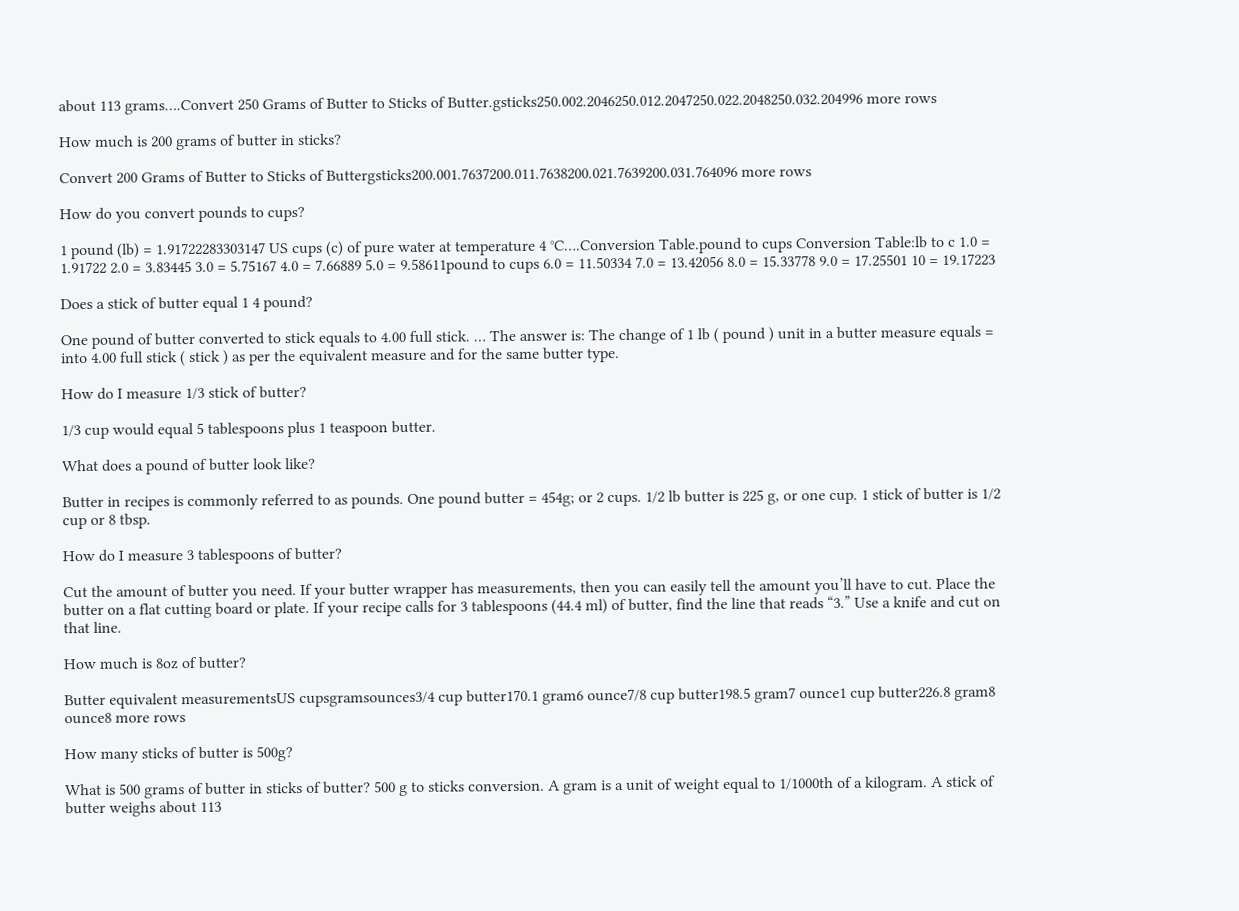about 113 grams….Convert 250 Grams of Butter to Sticks of Butter.gsticks250.002.2046250.012.2047250.022.2048250.032.204996 more rows

How much is 200 grams of butter in sticks?

Convert 200 Grams of Butter to Sticks of Buttergsticks200.001.7637200.011.7638200.021.7639200.031.764096 more rows

How do you convert pounds to cups?

1 pound (lb) = 1.91722283303147 US cups (c) of pure water at temperature 4 °C….Conversion Table.pound to cups Conversion Table:lb to c 1.0 = 1.91722 2.0 = 3.83445 3.0 = 5.75167 4.0 = 7.66889 5.0 = 9.58611pound to cups 6.0 = 11.50334 7.0 = 13.42056 8.0 = 15.33778 9.0 = 17.25501 10 = 19.17223

Does a stick of butter equal 1 4 pound?

One pound of butter converted to stick equals to 4.00 full stick. … The answer is: The change of 1 lb ( pound ) unit in a butter measure equals = into 4.00 full stick ( stick ) as per the equivalent measure and for the same butter type.

How do I measure 1/3 stick of butter?

1/3 cup would equal 5 tablespoons plus 1 teaspoon butter.

What does a pound of butter look like?

Butter in recipes is commonly referred to as pounds. One pound butter = 454g; or 2 cups. 1/2 lb butter is 225 g, or one cup. 1 stick of butter is 1/2 cup or 8 tbsp.

How do I measure 3 tablespoons of butter?

Cut the amount of butter you need. If your butter wrapper has measurements, then you can easily tell the amount you’ll have to cut. Place the butter on a flat cutting board or plate. If your recipe calls for 3 tablespoons (44.4 ml) of butter, find the line that reads “3.” Use a knife and cut on that line.

How much is 8oz of butter?

Butter equivalent measurementsUS cupsgramsounces3/4 cup butter170.1 gram6 ounce7/8 cup butter198.5 gram7 ounce1 cup butter226.8 gram8 ounce8 more rows

How many sticks of butter is 500g?

What is 500 grams of butter in sticks of butter? 500 g to sticks conversion. A gram is a unit of weight equal to 1/1000th of a kilogram. A stick of butter weighs about 113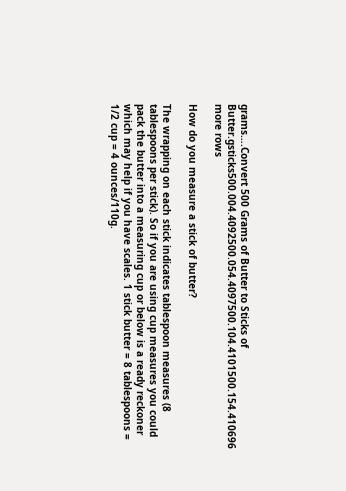grams….Convert 500 Grams of Butter to Sticks of Butter.gsticks500.004.4092500.054.4097500.104.4101500.154.410696 more rows

How do you measure a stick of butter?

The wrapping on each stick indicates tablespoon measures (8 tablespoons per stick). So if you are using cup measures you could pack the butter into a measuring cup or below is a ready reckoner which may help if you have scales. 1 stick butter = 8 tablespoons = 1/2 cup = 4 ounces/110g.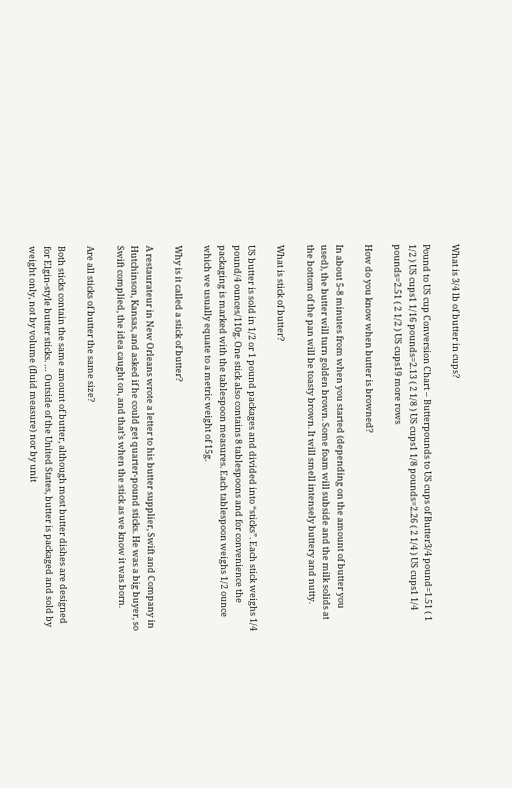What is 3/4 lb of butter in cups?

Pound to US cup Conversion Chart – Butterpounds to US cups of Butter3/4 pound=1.51 ( 1 1/2 ) US cups1 1/16 pounds=2.13 ( 2 1/8 ) US cups1 1/8 pounds=2.26 ( 2 1/4 ) US cups1 1/4 pounds=2.51 ( 2 1/2 ) US cups19 more rows

How do you know when butter is browned?

In about 5-8 minutes from when you started (depending on the amount of butter you used), the butter will turn golden brown. Some foam will subside and the milk solids at the bottom of the pan will be toasty brown. It will smell intensely buttery and nutty.

What is stick of butter?

US butter is sold in 1/2 or 1 pound packages and divided into “sticks”. Each stick weighs 1/4 pound/4 ounces/110g. One stick also contains 8 tablespoons and for convenience the packaging is marked with the tablespoon measures. Each tablespoon weighs 1/2 ounce which we usually equate to a metric weight of 15g.

Why is it called a stick of butter?

A restaurateur in New Orleans wrote a letter to his butter supplier, Swift and Company in Hutchinson, Kansas, and asked if he could get quarter-pound sticks. He was a big buyer, so Swift complied, the idea caught on, and that’s when the stick as we know it was born.

Are all sticks of butter the same size?

Both sticks contain the same amount of butter, although most butter dishes are designed for Elgin-style butter sticks. … Outside of the United States, butter is packaged and sold by weight only, not by volume (fluid measure) nor by unit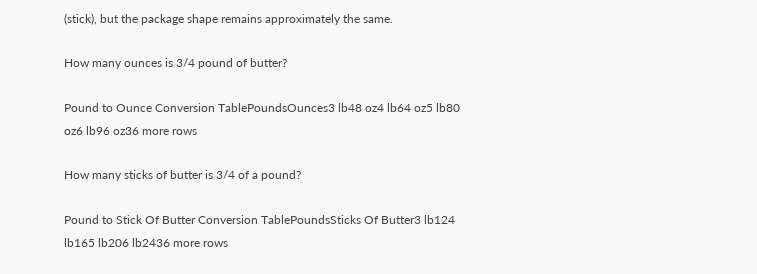(stick), but the package shape remains approximately the same.

How many ounces is 3/4 pound of butter?

Pound to Ounce Conversion TablePoundsOunces3 lb48 oz4 lb64 oz5 lb80 oz6 lb96 oz36 more rows

How many sticks of butter is 3/4 of a pound?

Pound to Stick Of Butter Conversion TablePoundsSticks Of Butter3 lb124 lb165 lb206 lb2436 more rows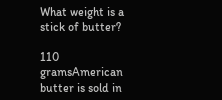What weight is a stick of butter?

110 gramsAmerican butter is sold in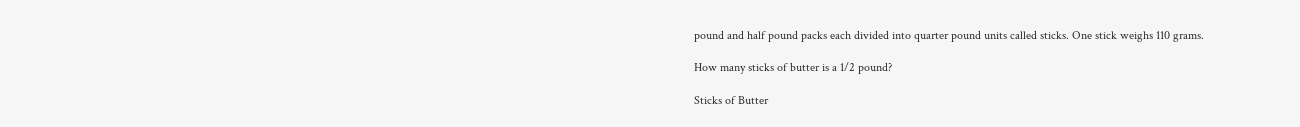pound and half pound packs each divided into quarter pound units called sticks. One stick weighs 110 grams.

How many sticks of butter is a 1/2 pound?

Sticks of Butter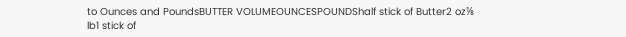to Ounces and PoundsBUTTER VOLUMEOUNCESPOUNDShalf stick of Butter2 oz⅛ lb1 stick of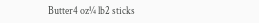Butter4 oz¼ lb2 sticks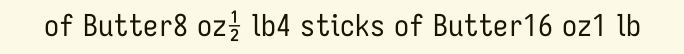of Butter8 oz½ lb4 sticks of Butter16 oz1 lb